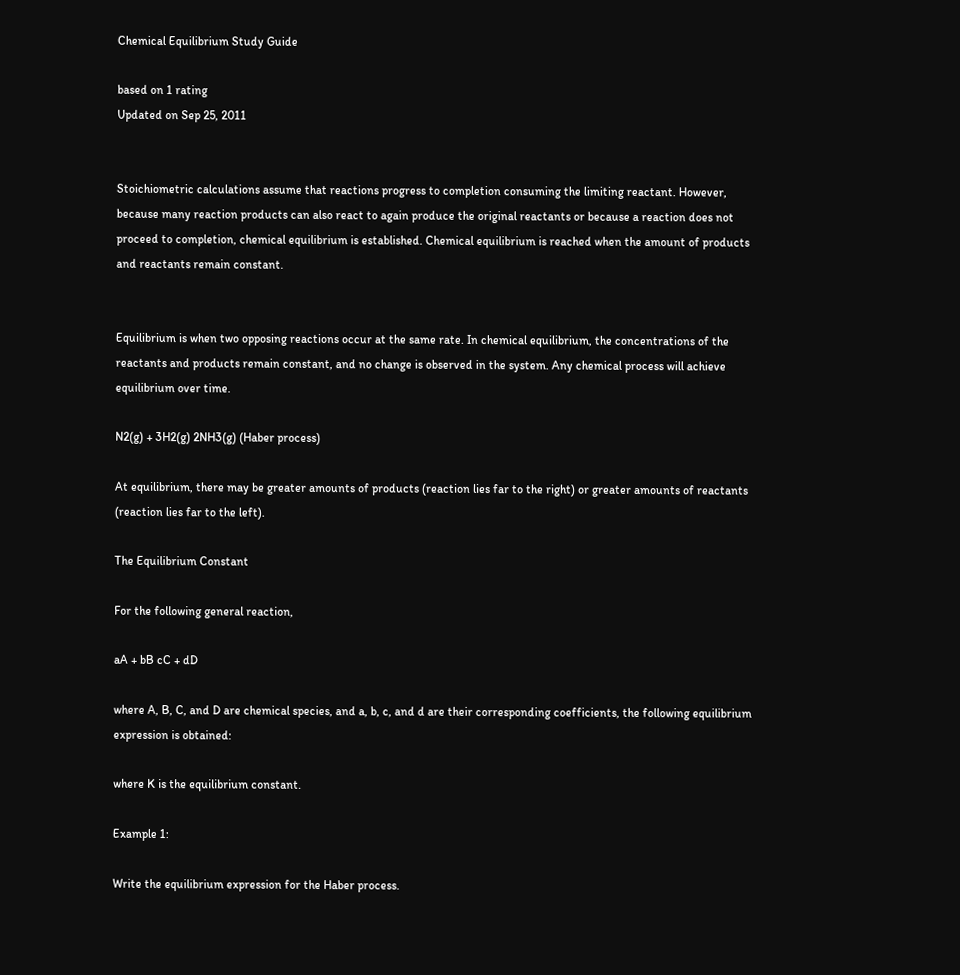Chemical Equilibrium Study Guide

based on 1 rating
Updated on Sep 25, 2011


Stoichiometric calculations assume that reactions progress to completion consuming the limiting reactant. However, because many reaction products can also react to again produce the original reactants or because a reaction does not proceed to completion, chemical equilibrium is established. Chemical equilibrium is reached when the amount of products and reactants remain constant.


Equilibrium is when two opposing reactions occur at the same rate. In chemical equilibrium, the concentrations of the reactants and products remain constant, and no change is observed in the system. Any chemical process will achieve equilibrium over time.

N2(g) + 3H2(g) 2NH3(g) (Haber process)

At equilibrium, there may be greater amounts of products (reaction lies far to the right) or greater amounts of reactants (reaction lies far to the left).

The Equilibrium Constant

For the following general reaction,

aA + bB cC + dD

where A, B, C, and D are chemical species, and a, b, c, and d are their corresponding coefficients, the following equilibrium expression is obtained:

where K is the equilibrium constant.

Example 1:

Write the equilibrium expression for the Haber process.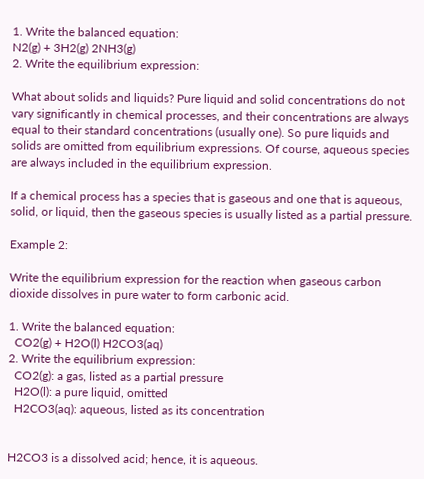1. Write the balanced equation:
N2(g) + 3H2(g) 2NH3(g)
2. Write the equilibrium expression:

What about solids and liquids? Pure liquid and solid concentrations do not vary significantly in chemical processes, and their concentrations are always equal to their standard concentrations (usually one). So pure liquids and solids are omitted from equilibrium expressions. Of course, aqueous species are always included in the equilibrium expression.

If a chemical process has a species that is gaseous and one that is aqueous, solid, or liquid, then the gaseous species is usually listed as a partial pressure.

Example 2:

Write the equilibrium expression for the reaction when gaseous carbon dioxide dissolves in pure water to form carbonic acid.

1. Write the balanced equation:
  CO2(g) + H2O(l) H2CO3(aq)
2. Write the equilibrium expression:
  CO2(g): a gas, listed as a partial pressure
  H2O(l): a pure liquid, omitted
  H2CO3(aq): aqueous, listed as its concentration


H2CO3 is a dissolved acid; hence, it is aqueous.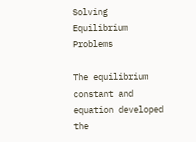Solving Equilibrium Problems

The equilibrium constant and equation developed the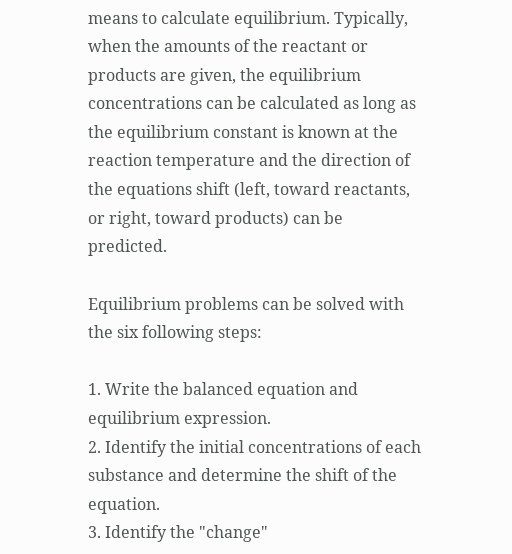means to calculate equilibrium. Typically, when the amounts of the reactant or products are given, the equilibrium concentrations can be calculated as long as the equilibrium constant is known at the reaction temperature and the direction of the equations shift (left, toward reactants, or right, toward products) can be predicted.

Equilibrium problems can be solved with the six following steps:

1. Write the balanced equation and equilibrium expression.
2. Identify the initial concentrations of each substance and determine the shift of the equation.
3. Identify the "change"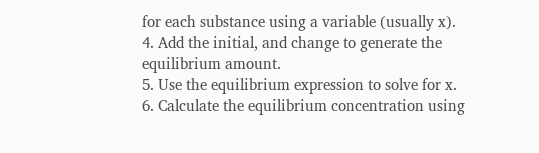for each substance using a variable (usually x).
4. Add the initial, and change to generate the equilibrium amount.
5. Use the equilibrium expression to solve for x.
6. Calculate the equilibrium concentration using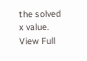the solved x value.
View Full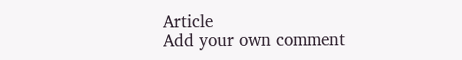Article
Add your own comment